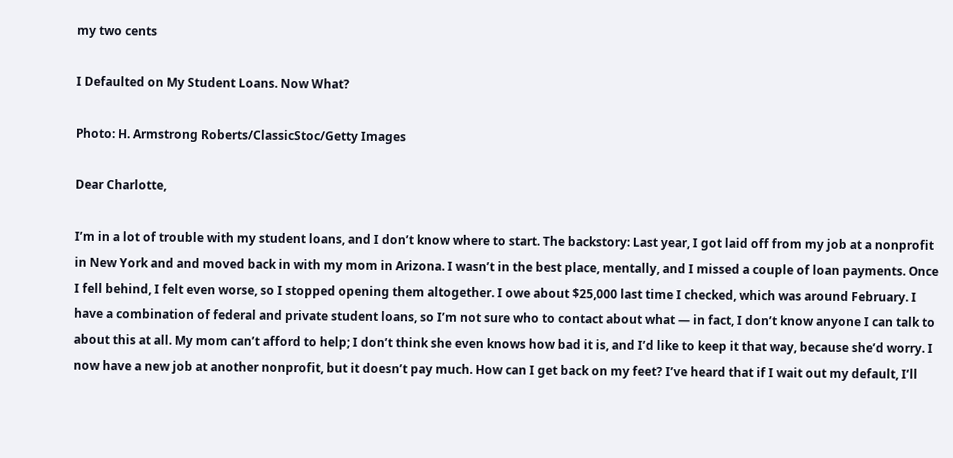my two cents

I Defaulted on My Student Loans. Now What?

Photo: H. Armstrong Roberts/ClassicStoc/Getty Images

Dear Charlotte,

I’m in a lot of trouble with my student loans, and I don’t know where to start. The backstory: Last year, I got laid off from my job at a nonprofit in New York and and moved back in with my mom in Arizona. I wasn’t in the best place, mentally, and I missed a couple of loan payments. Once I fell behind, I felt even worse, so I stopped opening them altogether. I owe about $25,000 last time I checked, which was around February. I have a combination of federal and private student loans, so I’m not sure who to contact about what — in fact, I don’t know anyone I can talk to about this at all. My mom can’t afford to help; I don’t think she even knows how bad it is, and I’d like to keep it that way, because she’d worry. I now have a new job at another nonprofit, but it doesn’t pay much. How can I get back on my feet? I’ve heard that if I wait out my default, I’ll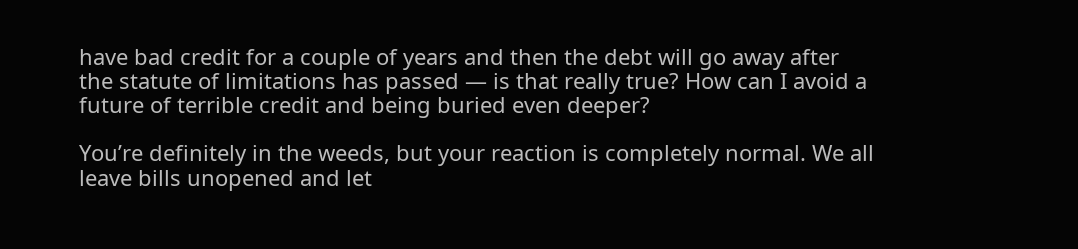have bad credit for a couple of years and then the debt will go away after the statute of limitations has passed — is that really true? How can I avoid a future of terrible credit and being buried even deeper?

You’re definitely in the weeds, but your reaction is completely normal. We all leave bills unopened and let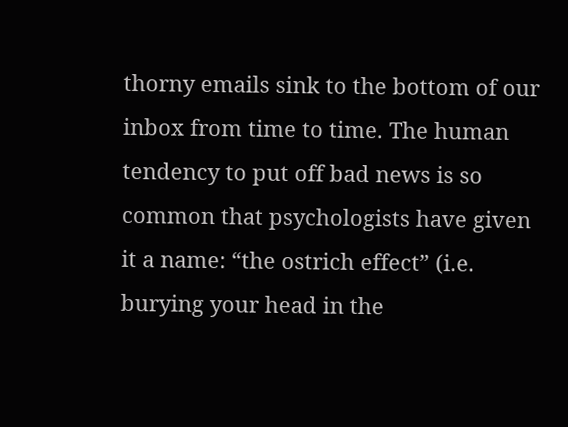thorny emails sink to the bottom of our inbox from time to time. The human tendency to put off bad news is so common that psychologists have given it a name: “the ostrich effect” (i.e. burying your head in the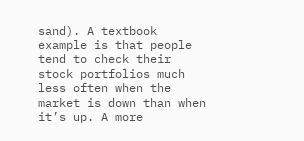sand). A textbook example is that people tend to check their stock portfolios much less often when the market is down than when it’s up. A more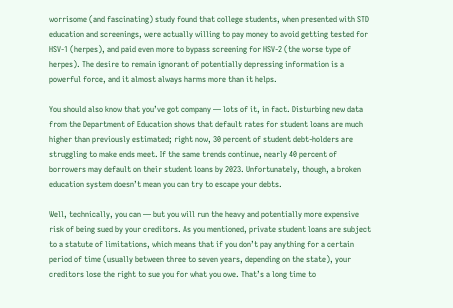worrisome (and fascinating) study found that college students, when presented with STD education and screenings, were actually willing to pay money to avoid getting tested for HSV-1 (herpes), and paid even more to bypass screening for HSV-2 (the worse type of herpes). The desire to remain ignorant of potentially depressing information is a powerful force, and it almost always harms more than it helps.

You should also know that you’ve got company — lots of it, in fact. Disturbing new data from the Department of Education shows that default rates for student loans are much higher than previously estimated; right now, 30 percent of student debt-holders are struggling to make ends meet. If the same trends continue, nearly 40 percent of borrowers may default on their student loans by 2023. Unfortunately, though, a broken education system doesn’t mean you can try to escape your debts.

Well, technically, you can — but you will run the heavy and potentially more expensive risk of being sued by your creditors. As you mentioned, private student loans are subject to a statute of limitations, which means that if you don’t pay anything for a certain period of time (usually between three to seven years, depending on the state), your creditors lose the right to sue you for what you owe. That’s a long time to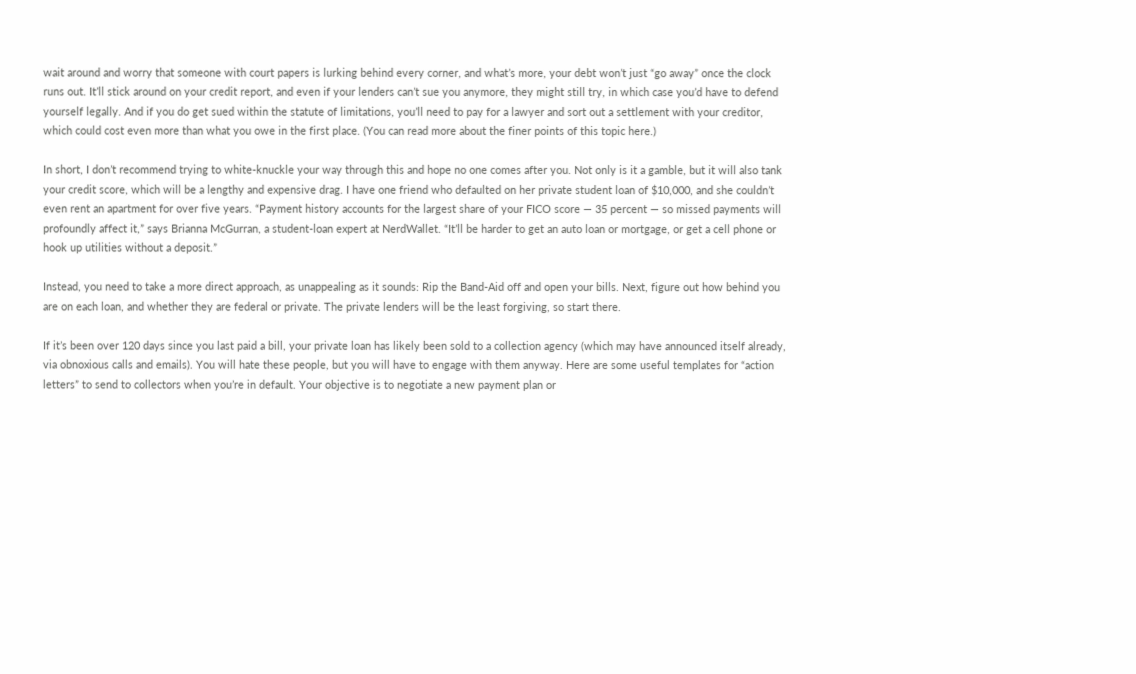wait around and worry that someone with court papers is lurking behind every corner, and what’s more, your debt won’t just “go away” once the clock runs out. It’ll stick around on your credit report, and even if your lenders can’t sue you anymore, they might still try, in which case you’d have to defend yourself legally. And if you do get sued within the statute of limitations, you’ll need to pay for a lawyer and sort out a settlement with your creditor, which could cost even more than what you owe in the first place. (You can read more about the finer points of this topic here.)

In short, I don’t recommend trying to white-knuckle your way through this and hope no one comes after you. Not only is it a gamble, but it will also tank your credit score, which will be a lengthy and expensive drag. I have one friend who defaulted on her private student loan of $10,000, and she couldn’t even rent an apartment for over five years. “Payment history accounts for the largest share of your FICO score — 35 percent — so missed payments will profoundly affect it,” says Brianna McGurran, a student-loan expert at NerdWallet. “It’ll be harder to get an auto loan or mortgage, or get a cell phone or hook up utilities without a deposit.”

Instead, you need to take a more direct approach, as unappealing as it sounds: Rip the Band-Aid off and open your bills. Next, figure out how behind you are on each loan, and whether they are federal or private. The private lenders will be the least forgiving, so start there.

If it’s been over 120 days since you last paid a bill, your private loan has likely been sold to a collection agency (which may have announced itself already, via obnoxious calls and emails). You will hate these people, but you will have to engage with them anyway. Here are some useful templates for “action letters” to send to collectors when you’re in default. Your objective is to negotiate a new payment plan or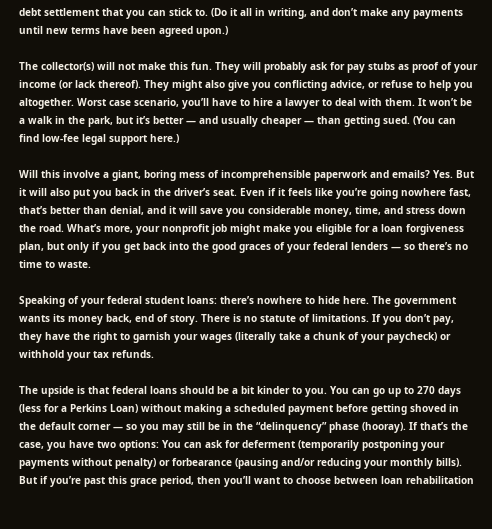debt settlement that you can stick to. (Do it all in writing, and don’t make any payments until new terms have been agreed upon.)

The collector(s) will not make this fun. They will probably ask for pay stubs as proof of your income (or lack thereof). They might also give you conflicting advice, or refuse to help you altogether. Worst case scenario, you’ll have to hire a lawyer to deal with them. It won’t be a walk in the park, but it’s better — and usually cheaper — than getting sued. (You can find low-fee legal support here.)

Will this involve a giant, boring mess of incomprehensible paperwork and emails? Yes. But it will also put you back in the driver’s seat. Even if it feels like you’re going nowhere fast, that’s better than denial, and it will save you considerable money, time, and stress down the road. What’s more, your nonprofit job might make you eligible for a loan forgiveness plan, but only if you get back into the good graces of your federal lenders — so there’s no time to waste.

Speaking of your federal student loans: there’s nowhere to hide here. The government wants its money back, end of story. There is no statute of limitations. If you don’t pay, they have the right to garnish your wages (literally take a chunk of your paycheck) or withhold your tax refunds.

The upside is that federal loans should be a bit kinder to you. You can go up to 270 days (less for a Perkins Loan) without making a scheduled payment before getting shoved in the default corner — so you may still be in the “delinquency” phase (hooray). If that’s the case, you have two options: You can ask for deferment (temporarily postponing your payments without penalty) or forbearance (pausing and/or reducing your monthly bills). But if you’re past this grace period, then you’ll want to choose between loan rehabilitation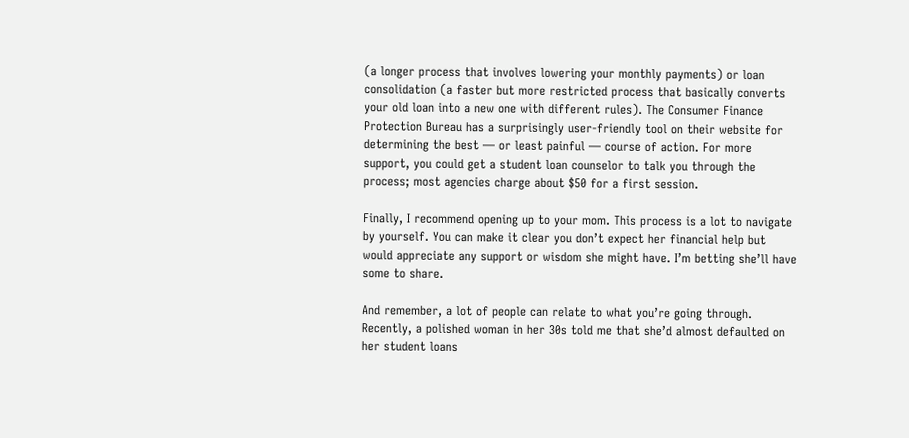(a longer process that involves lowering your monthly payments) or loan consolidation (a faster but more restricted process that basically converts your old loan into a new one with different rules). The Consumer Finance Protection Bureau has a surprisingly user-friendly tool on their website for determining the best — or least painful — course of action. For more support, you could get a student loan counselor to talk you through the process; most agencies charge about $50 for a first session.

Finally, I recommend opening up to your mom. This process is a lot to navigate by yourself. You can make it clear you don’t expect her financial help but would appreciate any support or wisdom she might have. I’m betting she’ll have some to share.

And remember, a lot of people can relate to what you’re going through. Recently, a polished woman in her 30s told me that she’d almost defaulted on her student loans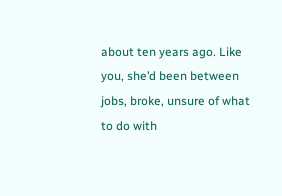about ten years ago. Like you, she’d been between jobs, broke, unsure of what to do with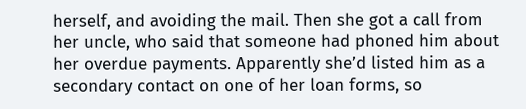herself, and avoiding the mail. Then she got a call from her uncle, who said that someone had phoned him about her overdue payments. Apparently she’d listed him as a secondary contact on one of her loan forms, so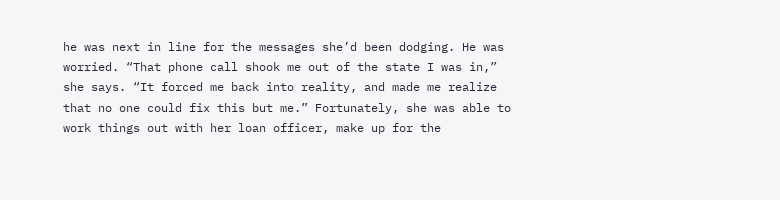he was next in line for the messages she’d been dodging. He was worried. “That phone call shook me out of the state I was in,” she says. “It forced me back into reality, and made me realize that no one could fix this but me.” Fortunately, she was able to work things out with her loan officer, make up for the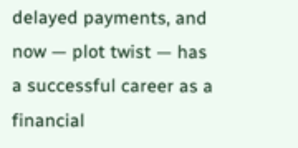delayed payments, and now — plot twist — has a successful career as a financial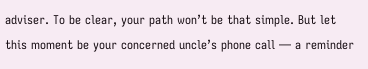adviser. To be clear, your path won’t be that simple. But let this moment be your concerned uncle’s phone call — a reminder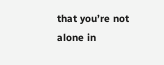that you’re not alone in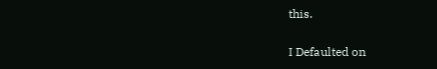this.

I Defaulted on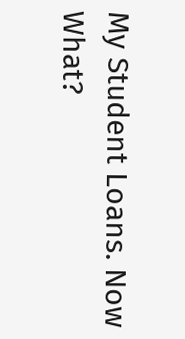My Student Loans. Now What?